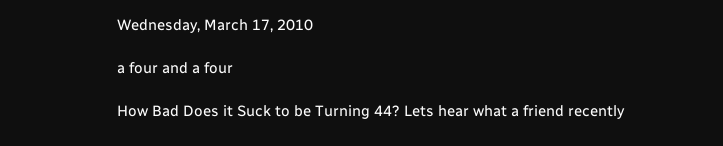Wednesday, March 17, 2010

a four and a four

How Bad Does it Suck to be Turning 44? Lets hear what a friend recently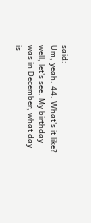said:
Um, yeah. 44. What's it like? well, let's see. My birthday was in December, what day is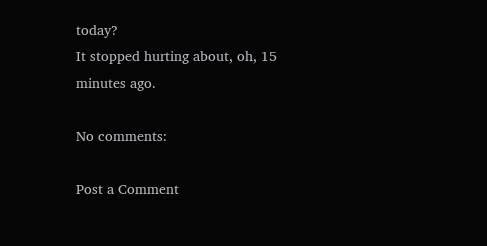today?
It stopped hurting about, oh, 15 minutes ago.

No comments:

Post a Comment